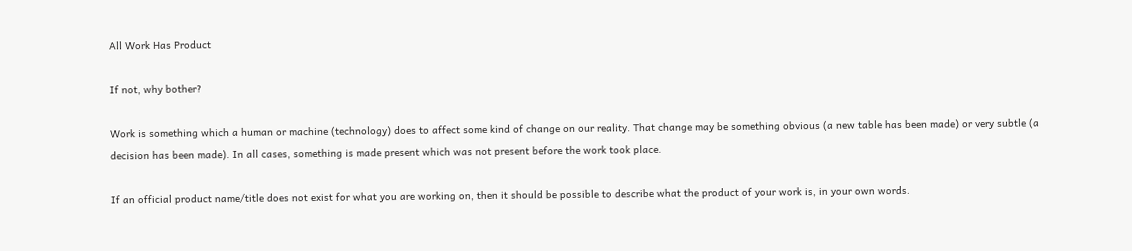All Work Has Product

If not, why bother?

Work is something which a human or machine (technology) does to affect some kind of change on our reality. That change may be something obvious (a new table has been made) or very subtle (a decision has been made). In all cases, something is made present which was not present before the work took place.

If an official product name/title does not exist for what you are working on, then it should be possible to describe what the product of your work is, in your own words.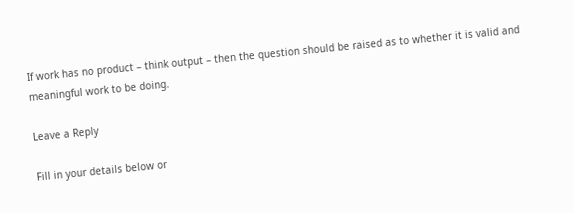If work has no product – think output – then the question should be raised as to whether it is valid and meaningful work to be doing.

Leave a Reply

Fill in your details below or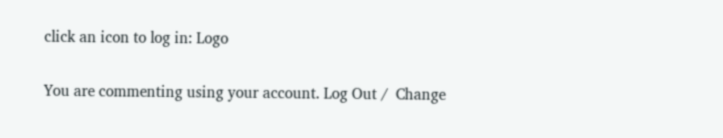click an icon to log in: Logo

You are commenting using your account. Log Out /  Change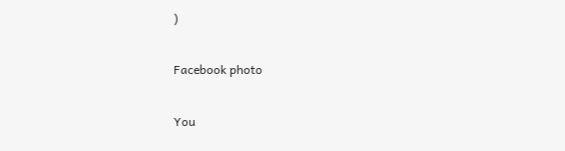)

Facebook photo

You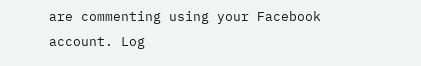are commenting using your Facebook account. Log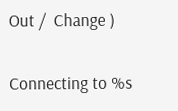Out /  Change )

Connecting to %s